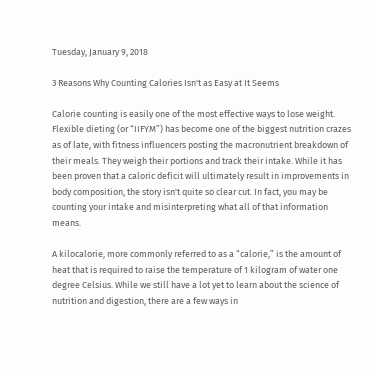Tuesday, January 9, 2018

3 Reasons Why Counting Calories Isn't as Easy at It Seems

Calorie counting is easily one of the most effective ways to lose weight. Flexible dieting (or “IIFYM”) has become one of the biggest nutrition crazes as of late, with fitness influencers posting the macronutrient breakdown of their meals. They weigh their portions and track their intake. While it has been proven that a caloric deficit will ultimately result in improvements in body composition, the story isn't quite so clear cut. In fact, you may be counting your intake and misinterpreting what all of that information means.

A kilocalorie, more commonly referred to as a “calorie,” is the amount of heat that is required to raise the temperature of 1 kilogram of water one degree Celsius. While we still have a lot yet to learn about the science of nutrition and digestion, there are a few ways in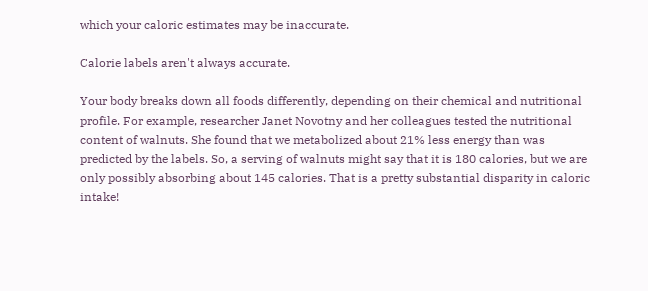which your caloric estimates may be inaccurate.

Calorie labels aren't always accurate.

Your body breaks down all foods differently, depending on their chemical and nutritional profile. For example, researcher Janet Novotny and her colleagues tested the nutritional content of walnuts. She found that we metabolized about 21% less energy than was predicted by the labels. So, a serving of walnuts might say that it is 180 calories, but we are only possibly absorbing about 145 calories. That is a pretty substantial disparity in caloric intake!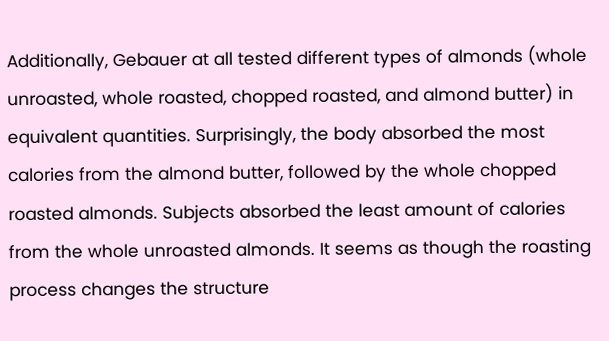Additionally, Gebauer at all tested different types of almonds (whole unroasted, whole roasted, chopped roasted, and almond butter) in equivalent quantities. Surprisingly, the body absorbed the most calories from the almond butter, followed by the whole chopped roasted almonds. Subjects absorbed the least amount of calories from the whole unroasted almonds. It seems as though the roasting process changes the structure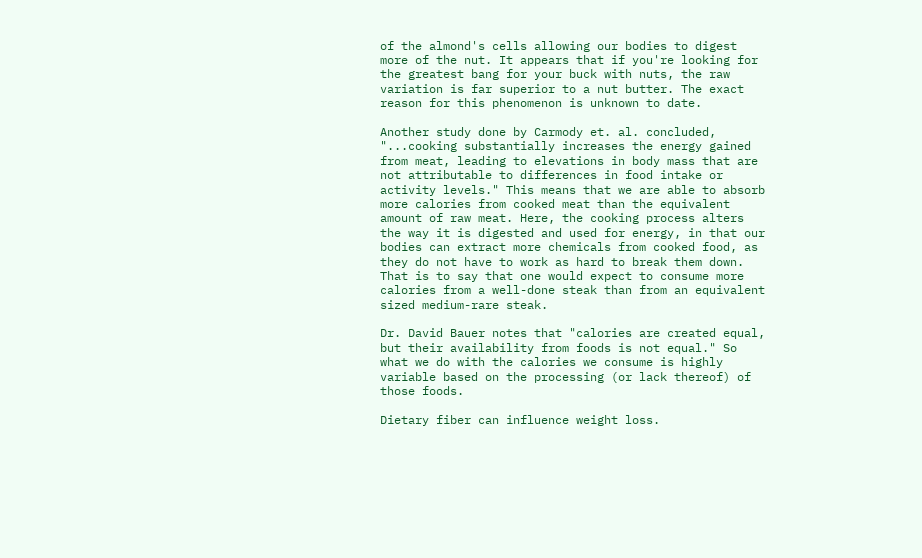of the almond's cells allowing our bodies to digest more of the nut. It appears that if you're looking for the greatest bang for your buck with nuts, the raw variation is far superior to a nut butter. The exact reason for this phenomenon is unknown to date.

Another study done by Carmody et. al. concluded, "...cooking substantially increases the energy gained from meat, leading to elevations in body mass that are not attributable to differences in food intake or activity levels." This means that we are able to absorb more calories from cooked meat than the equivalent amount of raw meat. Here, the cooking process alters the way it is digested and used for energy, in that our bodies can extract more chemicals from cooked food, as they do not have to work as hard to break them down. That is to say that one would expect to consume more calories from a well-done steak than from an equivalent sized medium-rare steak.

Dr. David Bauer notes that "calories are created equal, but their availability from foods is not equal." So what we do with the calories we consume is highly variable based on the processing (or lack thereof) of those foods.

Dietary fiber can influence weight loss.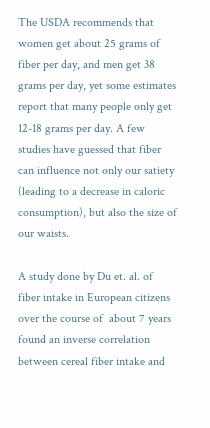The USDA recommends that women get about 25 grams of fiber per day, and men get 38 grams per day, yet some estimates report that many people only get 12-18 grams per day. A few studies have guessed that fiber can influence not only our satiety (leading to a decrease in caloric consumption), but also the size of our waists.

A study done by Du et. al. of fiber intake in European citizens over the course of  about 7 years found an inverse correlation between cereal fiber intake and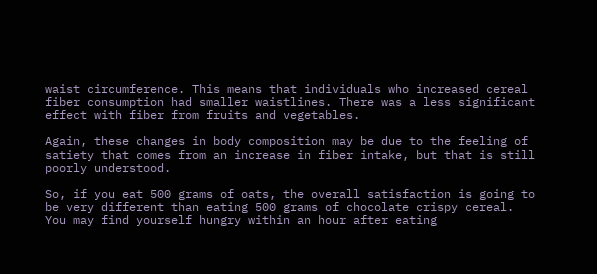waist circumference. This means that individuals who increased cereal fiber consumption had smaller waistlines. There was a less significant effect with fiber from fruits and vegetables.

Again, these changes in body composition may be due to the feeling of satiety that comes from an increase in fiber intake, but that is still poorly understood.

So, if you eat 500 grams of oats, the overall satisfaction is going to be very different than eating 500 grams of chocolate crispy cereal. You may find yourself hungry within an hour after eating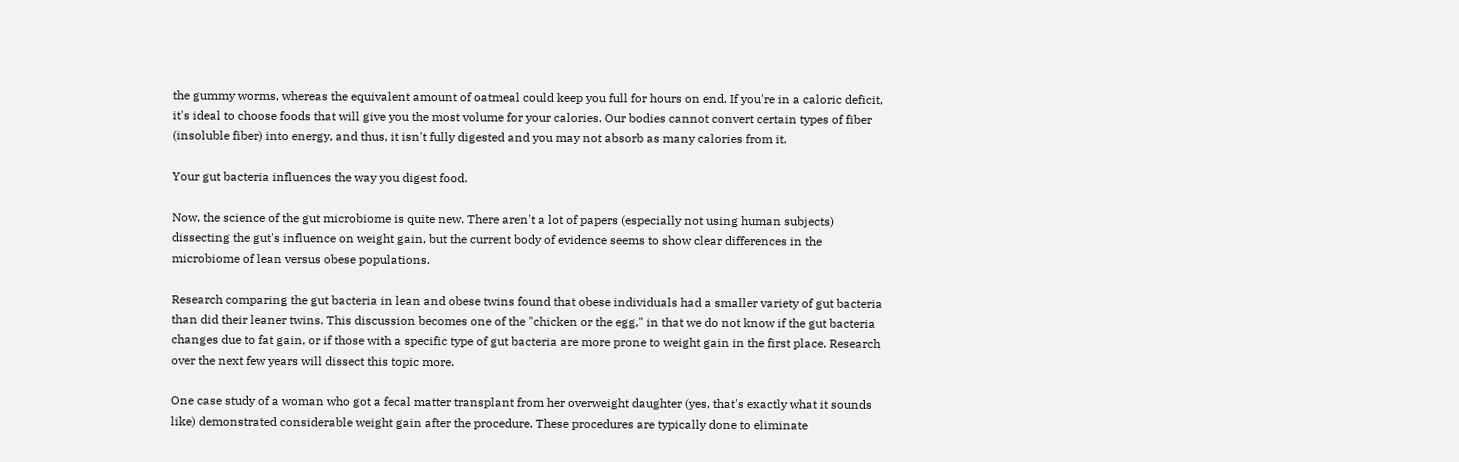the gummy worms, whereas the equivalent amount of oatmeal could keep you full for hours on end. If you're in a caloric deficit, it's ideal to choose foods that will give you the most volume for your calories. Our bodies cannot convert certain types of fiber (insoluble fiber) into energy, and thus, it isn't fully digested and you may not absorb as many calories from it.

Your gut bacteria influences the way you digest food.

Now, the science of the gut microbiome is quite new. There aren't a lot of papers (especially not using human subjects) dissecting the gut's influence on weight gain, but the current body of evidence seems to show clear differences in the microbiome of lean versus obese populations.

Research comparing the gut bacteria in lean and obese twins found that obese individuals had a smaller variety of gut bacteria than did their leaner twins. This discussion becomes one of the "chicken or the egg," in that we do not know if the gut bacteria changes due to fat gain, or if those with a specific type of gut bacteria are more prone to weight gain in the first place. Research over the next few years will dissect this topic more.

One case study of a woman who got a fecal matter transplant from her overweight daughter (yes, that's exactly what it sounds like) demonstrated considerable weight gain after the procedure. These procedures are typically done to eliminate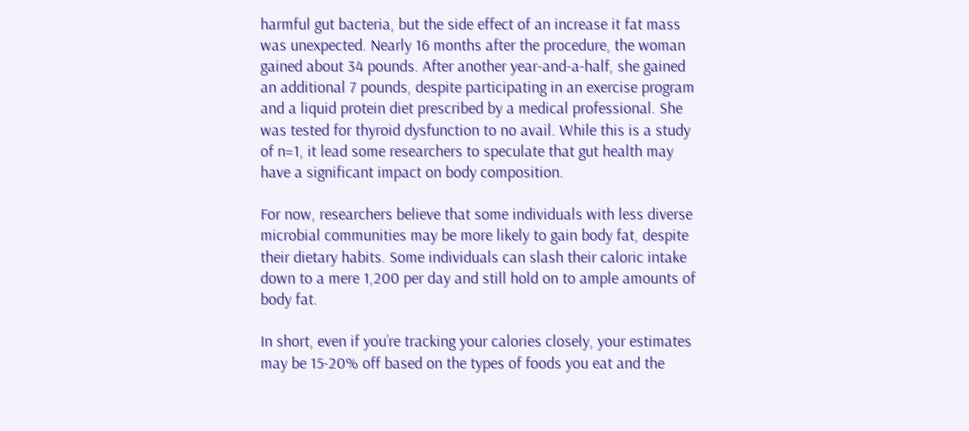harmful gut bacteria, but the side effect of an increase it fat mass was unexpected. Nearly 16 months after the procedure, the woman gained about 34 pounds. After another year-and-a-half, she gained an additional 7 pounds, despite participating in an exercise program and a liquid protein diet prescribed by a medical professional. She was tested for thyroid dysfunction to no avail. While this is a study of n=1, it lead some researchers to speculate that gut health may have a significant impact on body composition.

For now, researchers believe that some individuals with less diverse microbial communities may be more likely to gain body fat, despite their dietary habits. Some individuals can slash their caloric intake down to a mere 1,200 per day and still hold on to ample amounts of body fat.

In short, even if you’re tracking your calories closely, your estimates may be 15-20% off based on the types of foods you eat and the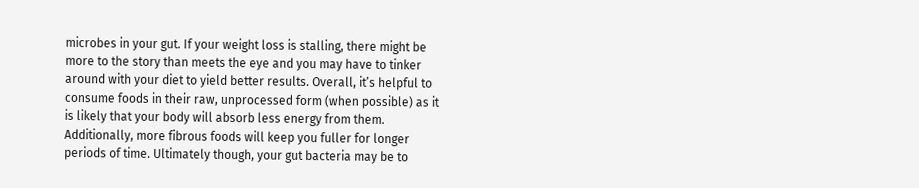microbes in your gut. If your weight loss is stalling, there might be more to the story than meets the eye and you may have to tinker around with your diet to yield better results. Overall, it’s helpful to consume foods in their raw, unprocessed form (when possible) as it is likely that your body will absorb less energy from them. Additionally, more fibrous foods will keep you fuller for longer periods of time. Ultimately though, your gut bacteria may be to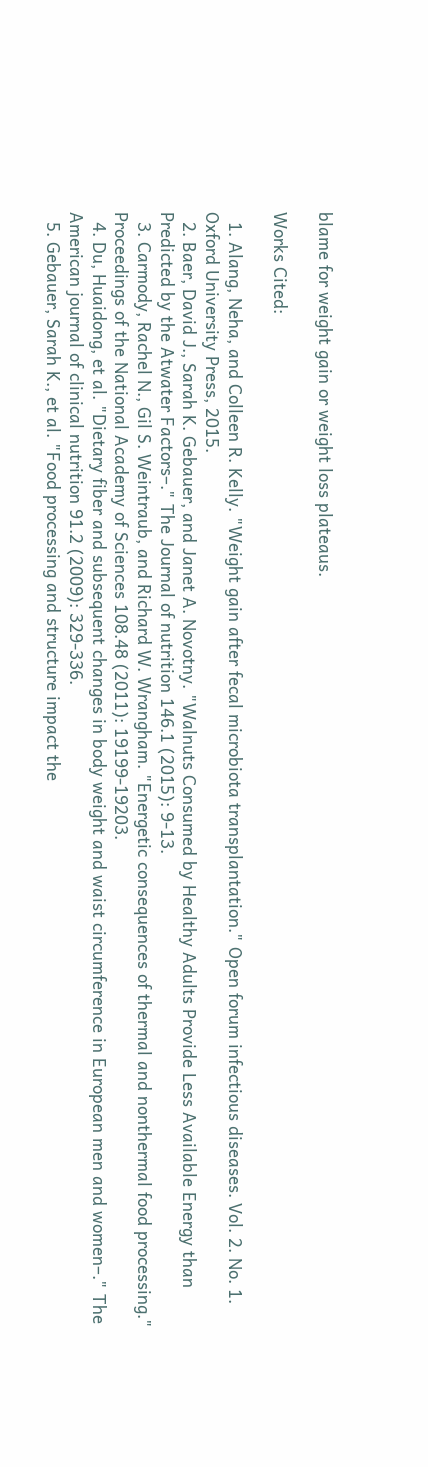blame for weight gain or weight loss plateaus.

Works Cited:

  1. Alang, Neha, and Colleen R. Kelly. "Weight gain after fecal microbiota transplantation." Open forum infectious diseases. Vol. 2. No. 1. Oxford University Press, 2015.
  2. Baer, David J., Sarah K. Gebauer, and Janet A. Novotny. "Walnuts Consumed by Healthy Adults Provide Less Available Energy than Predicted by the Atwater Factors–." The Journal of nutrition 146.1 (2015): 9-13.
  3. Carmody, Rachel N., Gil S. Weintraub, and Richard W. Wrangham. "Energetic consequences of thermal and nonthermal food processing." Proceedings of the National Academy of Sciences 108.48 (2011): 19199-19203.
  4. Du, Huaidong, et al. "Dietary fiber and subsequent changes in body weight and waist circumference in European men and women–." The American journal of clinical nutrition 91.2 (2009): 329-336.
  5. Gebauer, Sarah K., et al. "Food processing and structure impact the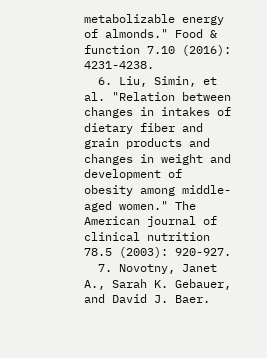metabolizable energy of almonds." Food & function 7.10 (2016): 4231-4238.
  6. Liu, Simin, et al. "Relation between changes in intakes of dietary fiber and grain products and changes in weight and development of obesity among middle-aged women." The American journal of clinical nutrition 78.5 (2003): 920-927.
  7. Novotny, Janet A., Sarah K. Gebauer, and David J. Baer.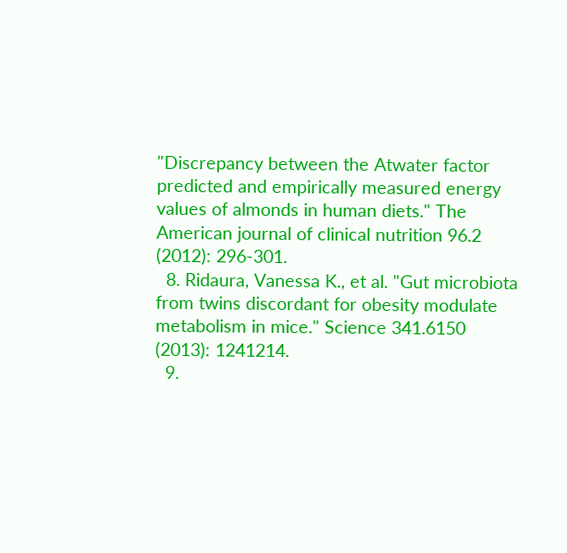"Discrepancy between the Atwater factor predicted and empirically measured energy values of almonds in human diets." The American journal of clinical nutrition 96.2 (2012): 296-301.
  8. Ridaura, Vanessa K., et al. "Gut microbiota from twins discordant for obesity modulate metabolism in mice." Science 341.6150 (2013): 1241214.
  9.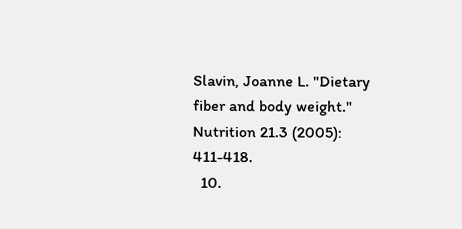Slavin, Joanne L. "Dietary fiber and body weight." Nutrition 21.3 (2005): 411-418.
  10.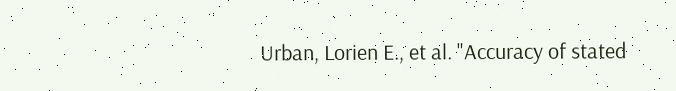Urban, Lorien E., et al. "Accuracy of stated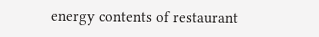energy contents of restaurant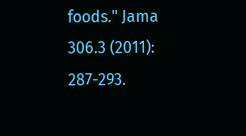foods." Jama 306.3 (2011): 287-293.